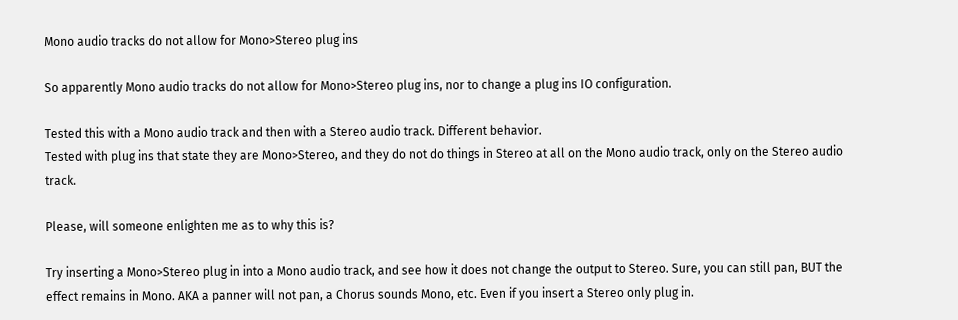Mono audio tracks do not allow for Mono>Stereo plug ins

So apparently Mono audio tracks do not allow for Mono>Stereo plug ins, nor to change a plug ins IO configuration.

Tested this with a Mono audio track and then with a Stereo audio track. Different behavior.
Tested with plug ins that state they are Mono>Stereo, and they do not do things in Stereo at all on the Mono audio track, only on the Stereo audio track.

Please, will someone enlighten me as to why this is?

Try inserting a Mono>Stereo plug in into a Mono audio track, and see how it does not change the output to Stereo. Sure, you can still pan, BUT the effect remains in Mono. AKA a panner will not pan, a Chorus sounds Mono, etc. Even if you insert a Stereo only plug in.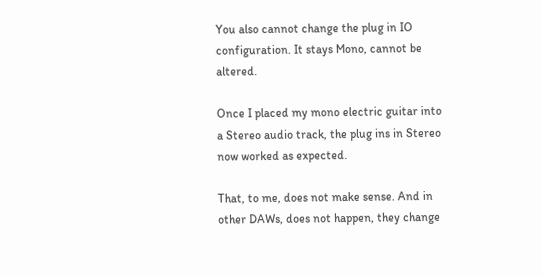You also cannot change the plug in IO configuration. It stays Mono, cannot be altered.

Once I placed my mono electric guitar into a Stereo audio track, the plug ins in Stereo now worked as expected.

That, to me, does not make sense. And in other DAWs, does not happen, they change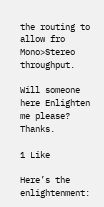the routing to allow fro Mono>Stereo throughput.

Will someone here Enlighten me please? Thanks.

1 Like

Here’s the enlightenment: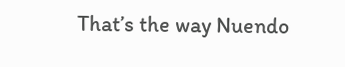That’s the way Nuendo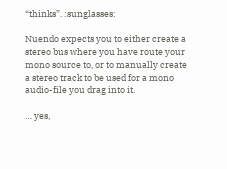“thinks”. :sunglasses:

Nuendo expects you to either create a stereo bus where you have route your mono source to, or to manually create a stereo track to be used for a mono audio-file you drag into it.

… yes,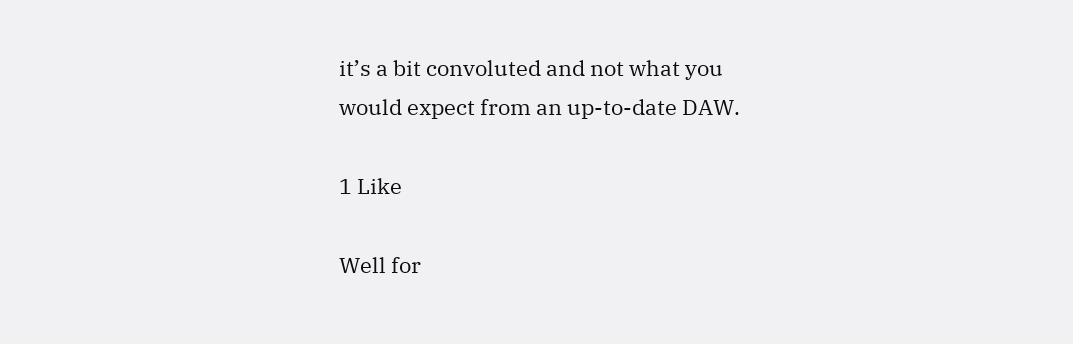it’s a bit convoluted and not what you would expect from an up-to-date DAW.

1 Like

Well for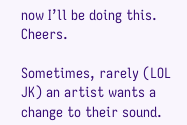now I’ll be doing this. Cheers.

Sometimes, rarely (LOL JK) an artist wants a change to their sound.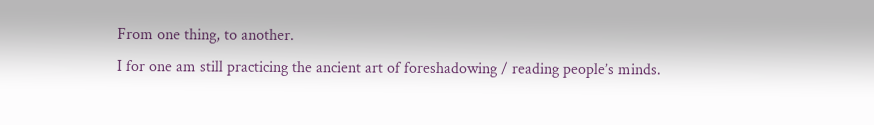From one thing, to another.
I for one am still practicing the ancient art of foreshadowing / reading people’s minds.